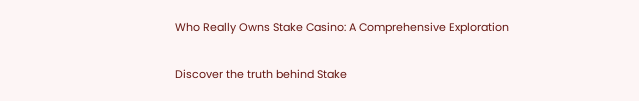Who Really Owns Stake Casino: A Comprehensive Exploration

Discover the truth behind Stake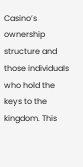Casino’s ownership structure and those individuals who hold the keys to the kingdom. This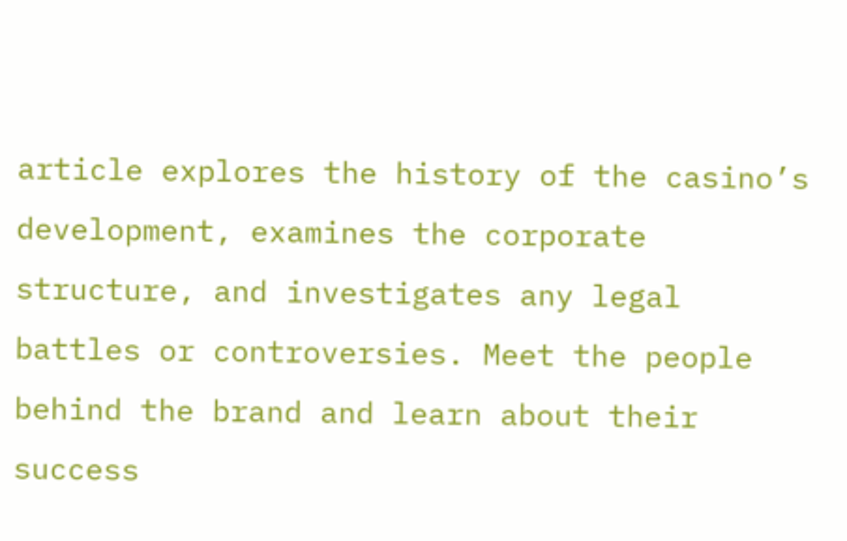article explores the history of the casino’s development, examines the corporate structure, and investigates any legal battles or controversies. Meet the people behind the brand and learn about their success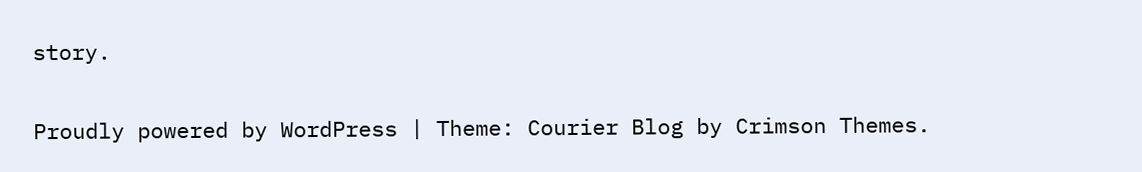story.

Proudly powered by WordPress | Theme: Courier Blog by Crimson Themes.